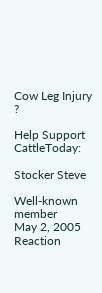Cow Leg Injury ?

Help Support CattleToday:

Stocker Steve

Well-known member
May 2, 2005
Reaction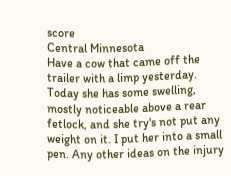score
Central Minnesota
Have a cow that came off the trailer with a limp yesterday. Today she has some swelling, mostly noticeable above a rear fetlock, and she try's not put any weight on it. I put her into a small pen. Any other ideas on the injury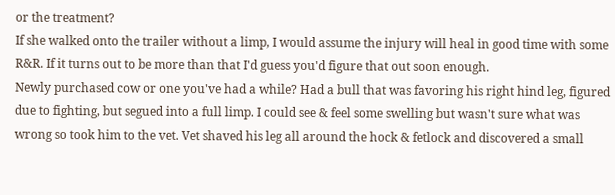or the treatment?
If she walked onto the trailer without a limp, I would assume the injury will heal in good time with some R&R. If it turns out to be more than that I'd guess you'd figure that out soon enough.
Newly purchased cow or one you've had a while? Had a bull that was favoring his right hind leg, figured due to fighting, but segued into a full limp. I could see & feel some swelling but wasn't sure what was wrong so took him to the vet. Vet shaved his leg all around the hock & fetlock and discovered a small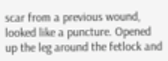scar from a previous wound, looked like a puncture. Opened up the leg around the fetlock and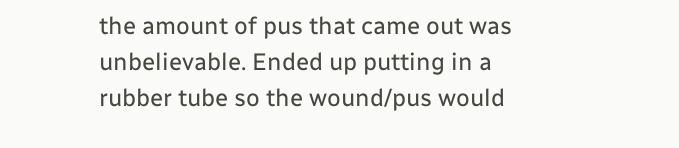the amount of pus that came out was unbelievable. Ended up putting in a rubber tube so the wound/pus would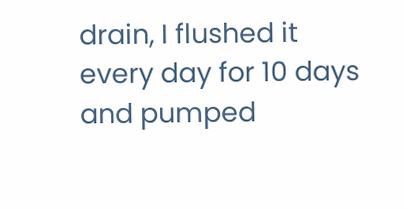drain, I flushed it every day for 10 days and pumped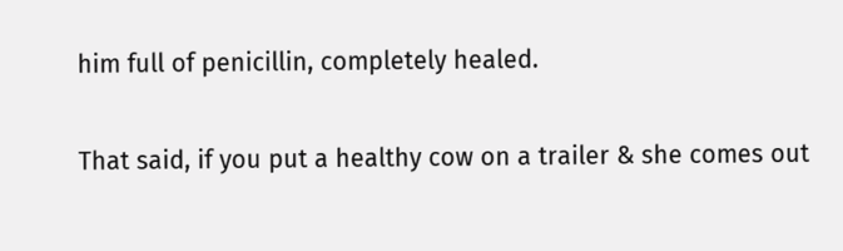him full of penicillin, completely healed.

That said, if you put a healthy cow on a trailer & she comes out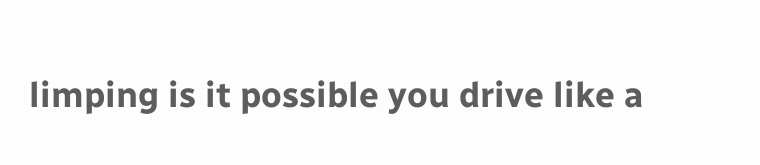limping is it possible you drive like a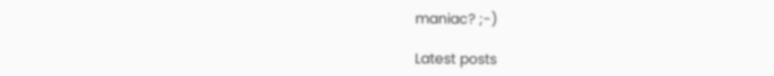maniac? ;-)

Latest posts